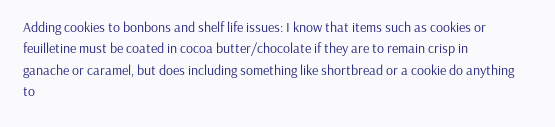Adding cookies to bonbons and shelf life issues: I know that items such as cookies or feuilletine must be coated in cocoa butter/chocolate if they are to remain crisp in ganache or caramel, but does including something like shortbread or a cookie do anything to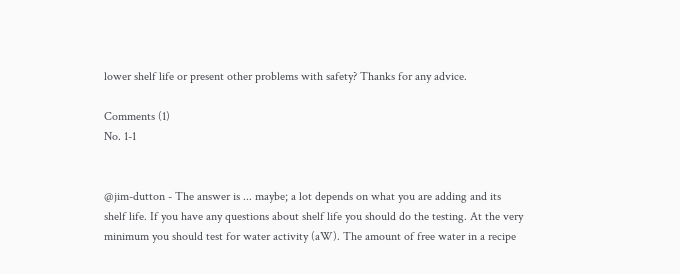lower shelf life or present other problems with safety? Thanks for any advice.

Comments (1)
No. 1-1


@jim-dutton - The answer is ... maybe; a lot depends on what you are adding and its shelf life. If you have any questions about shelf life you should do the testing. At the very minimum you should test for water activity (aW). The amount of free water in a recipe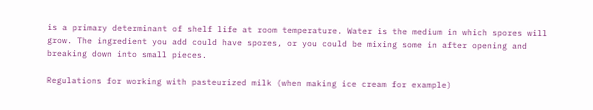is a primary determinant of shelf life at room temperature. Water is the medium in which spores will grow. The ingredient you add could have spores, or you could be mixing some in after opening and breaking down into small pieces.

Regulations for working with pasteurized milk (when making ice cream for example)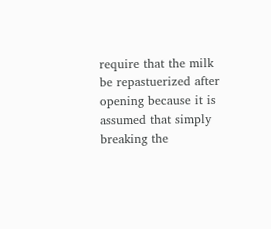require that the milk be repastuerized after opening because it is assumed that simply breaking the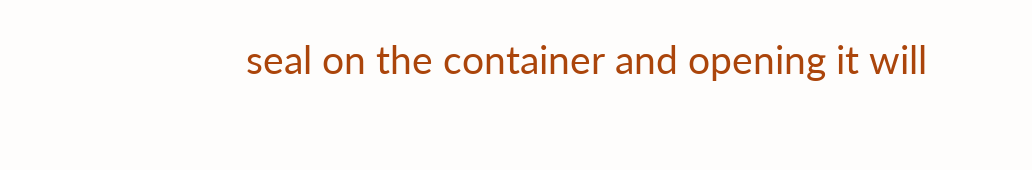seal on the container and opening it will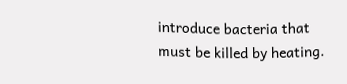introduce bacteria that must be killed by heating.